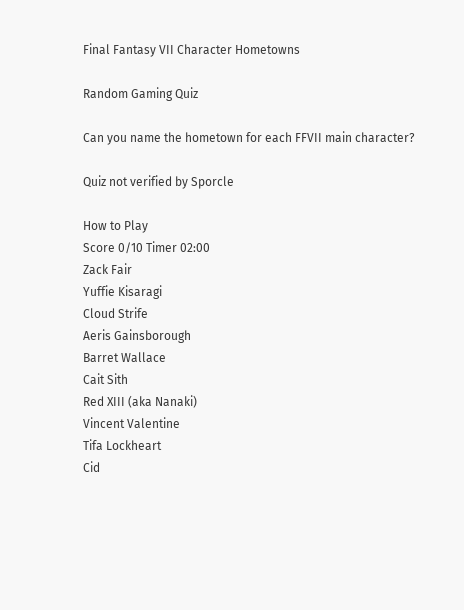Final Fantasy VII Character Hometowns

Random Gaming Quiz

Can you name the hometown for each FFVII main character?

Quiz not verified by Sporcle

How to Play
Score 0/10 Timer 02:00
Zack Fair
Yuffie Kisaragi
Cloud Strife
Aeris Gainsborough
Barret Wallace
Cait Sith
Red XIII (aka Nanaki)
Vincent Valentine
Tifa Lockheart
Cid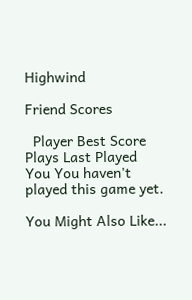Highwind

Friend Scores

  Player Best Score Plays Last Played
You You haven't played this game yet.

You Might Also Like...